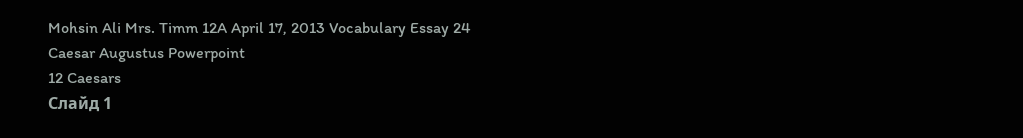Mohsin Ali Mrs. Timm 12A April 17, 2013 Vocabulary Essay 24
Caesar Augustus Powerpoint
12 Caesars
Слайд 1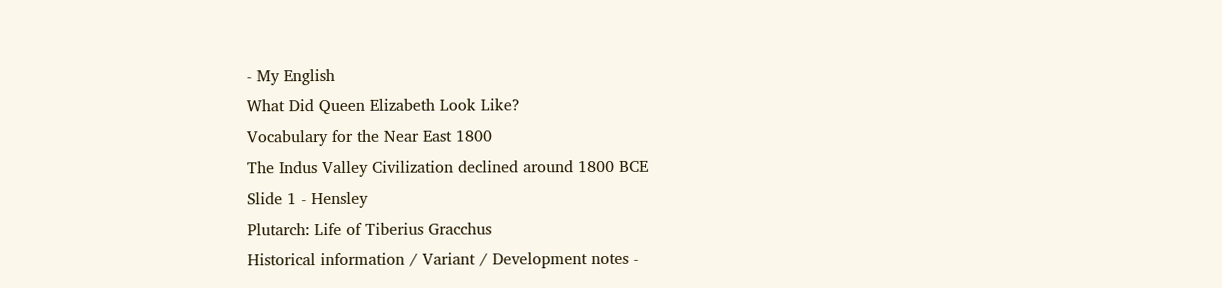- My English
What Did Queen Elizabeth Look Like?
Vocabulary for the Near East 1800
The Indus Valley Civilization declined around 1800 BCE
Slide 1 - Hensley
Plutarch: Life of Tiberius Gracchus
Historical information / Variant / Development notes -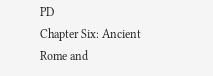PD
Chapter Six: Ancient Rome and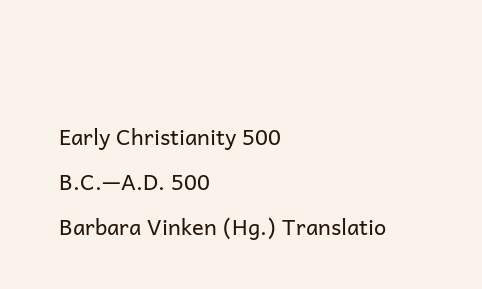Early Christianity 500 B.C.—A.D. 500
Barbara Vinken (Hg.) Translatio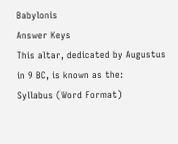Babylonis
Answer Keys
This altar, dedicated by Augustus in 9 BC, is known as the:
Syllabus (Word Format)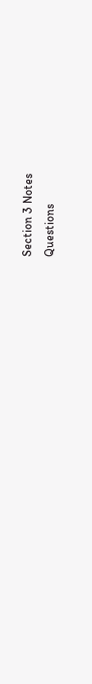Section 3 Notes
Questions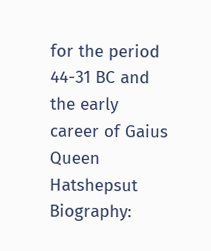for the period 44-31 BC and the early career of Gaius
Queen Hatshepsut Biography: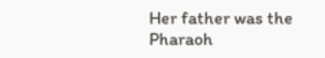Her father was the Pharaoh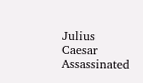Julius Caesar Assassinated